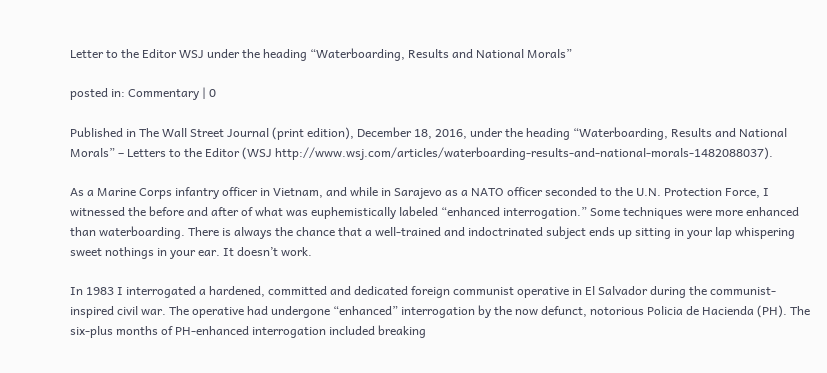Letter to the Editor WSJ under the heading “Waterboarding, Results and National Morals”

posted in: Commentary | 0

Published in The Wall Street Journal (print edition), December 18, 2016, under the heading “Waterboarding, Results and National Morals” – Letters to the Editor (WSJ http://www.wsj.com/articles/waterboarding-results-and-national-morals-1482088037).

As a Marine Corps infantry officer in Vietnam, and while in Sarajevo as a NATO officer seconded to the U.N. Protection Force, I witnessed the before and after of what was euphemistically labeled “enhanced interrogation.” Some techniques were more enhanced than waterboarding. There is always the chance that a well-trained and indoctrinated subject ends up sitting in your lap whispering sweet nothings in your ear. It doesn’t work.

In 1983 I interrogated a hardened, committed and dedicated foreign communist operative in El Salvador during the communist-inspired civil war. The operative had undergone “enhanced” interrogation by the now defunct, notorious Policia de Hacienda (PH). The six-plus months of PH-enhanced interrogation included breaking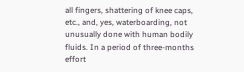all fingers, shattering of knee caps, etc., and, yes, waterboarding, not unusually done with human bodily fluids. In a period of three-months effort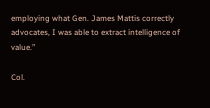employing what Gen. James Mattis correctly advocates, I was able to extract intelligence of value.”

Col.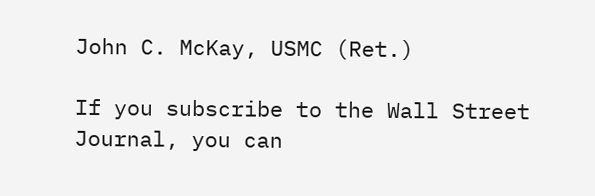John C. McKay, USMC (Ret.)

If you subscribe to the Wall Street Journal, you can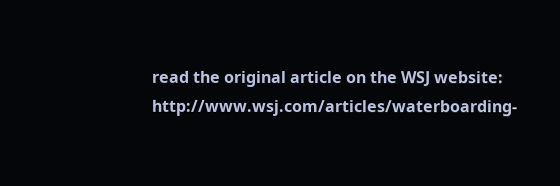read the original article on the WSJ website: http://www.wsj.com/articles/waterboarding-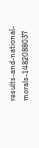results-and-national-morals-1482088037